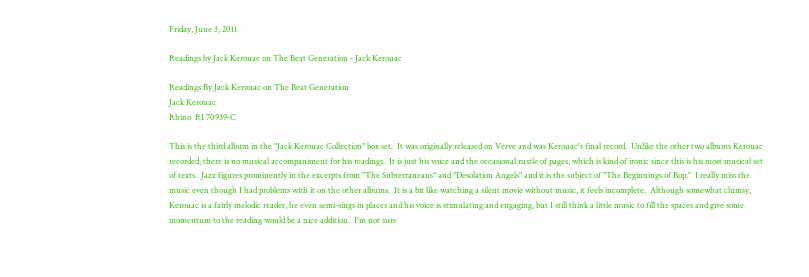Friday, June 3, 2011

Readings by Jack Kerouac on The Beat Generation - Jack Kerouac

Readings By Jack Kerouac on The Beat Generation
Jack Kerouac
Rhino  RI 70939-C

This is the third album in the "Jack Kerouac Collection" box set.  It was originally released on Verve and was Kerouac's final record.  Unlike the other two albums Kerouac recorded, there is no musical accompaniment for his readings.  It is just his voice and the occasional rustle of pages, which is kind of ironic since this is his most musical set of texts.  Jazz figures prominently in the excerpts from "The Subterraneans" and "Desolation Angels" and it is the subject of "The Beginnings of Bop."  I really miss the music even though I had problems with it on the other albums.  It is a bit like watching a silent movie without music, it feels incomplete.  Although somewhat clumsy, Kerouac is a fairly melodic reader, he even semi-sings in places and his voice is stimulating and engaging, but I still think a little music to fill the spaces and give some momentum to the reading would be a nice addition.  I'm not sure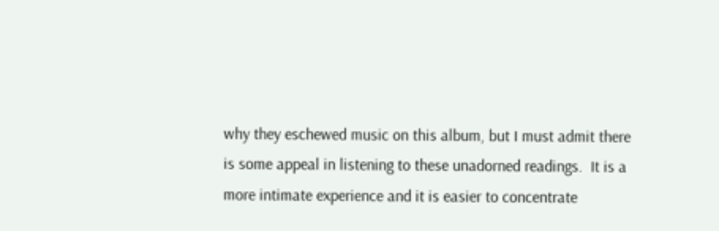why they eschewed music on this album, but I must admit there is some appeal in listening to these unadorned readings.  It is a more intimate experience and it is easier to concentrate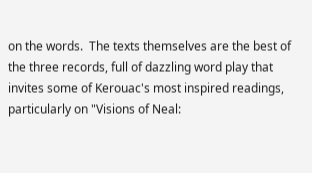on the words.  The texts themselves are the best of the three records, full of dazzling word play that invites some of Kerouac's most inspired readings, particularly on "Visions of Neal: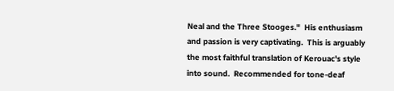Neal and the Three Stooges."  His enthusiasm and passion is very captivating.  This is arguably the most faithful translation of Kerouac's style into sound.  Recommended for tone-deaf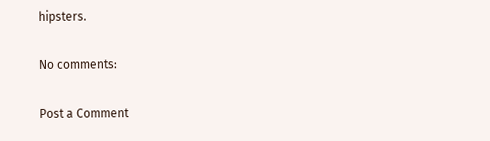hipsters.

No comments:

Post a Comment